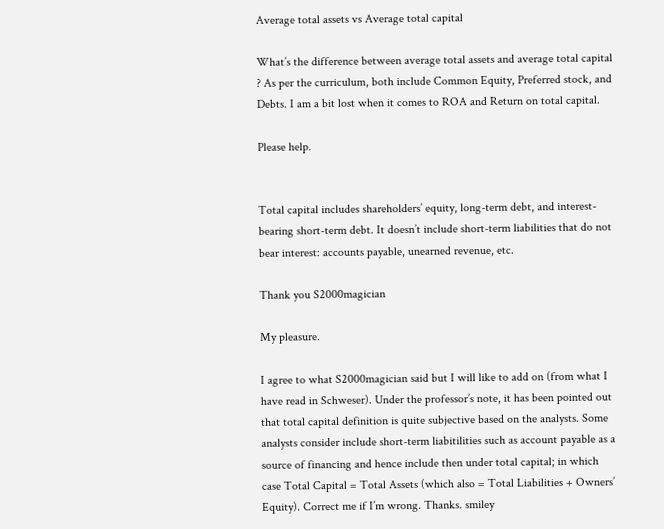Average total assets vs Average total capital

What’s the difference between average total assets and average total capital ? As per the curriculum, both include Common Equity, Preferred stock, and Debts. I am a bit lost when it comes to ROA and Return on total capital.

Please help.


Total capital includes shareholders’ equity, long-term debt, and interest-bearing short-term debt. It doesn’t include short-term liabilities that do not bear interest: accounts payable, unearned revenue, etc.

Thank you S2000magician

My pleasure.

I agree to what S2000magician said but I will like to add on (from what I have read in Schweser). Under the professor’s note, it has been pointed out that total capital definition is quite subjective based on the analysts. Some analysts consider include short-term liabitilities such as account payable as a source of financing and hence include then under total capital; in which case Total Capital = Total Assets (which also = Total Liabilities + Owners’ Equity). Correct me if I’m wrong. Thanks. smiley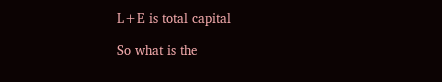L+E is total capital

So what is the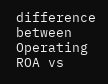difference between Operating ROA vs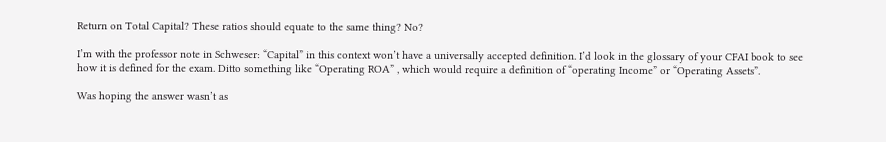Return on Total Capital? These ratios should equate to the same thing? No?

I’m with the professor note in Schweser: “Capital” in this context won’t have a universally accepted definition. I’d look in the glossary of your CFAI book to see how it is defined for the exam. Ditto something like “Operating ROA” , which would require a definition of “operating Income” or “Operating Assets”.

Was hoping the answer wasn’t as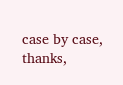case by case, thanks,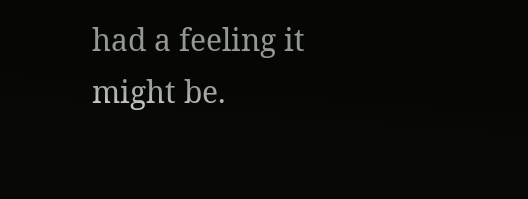had a feeling it might be.